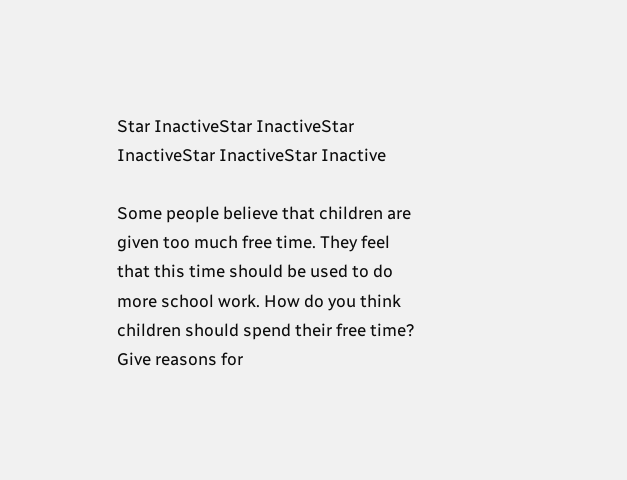Star InactiveStar InactiveStar InactiveStar InactiveStar Inactive

Some people believe that children are given too much free time. They feel that this time should be used to do more school work. How do you think children should spend their free time? Give reasons for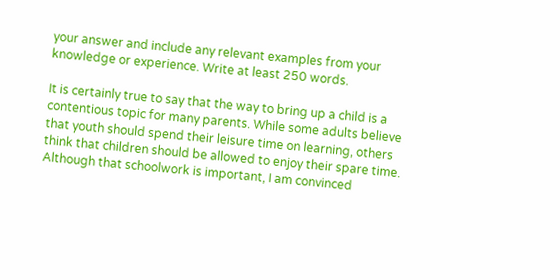your answer and include any relevant examples from your knowledge or experience. Write at least 250 words.

It is certainly true to say that the way to bring up a child is a contentious topic for many parents. While some adults believe that youth should spend their leisure time on learning, others think that children should be allowed to enjoy their spare time. Although that schoolwork is important, I am convinced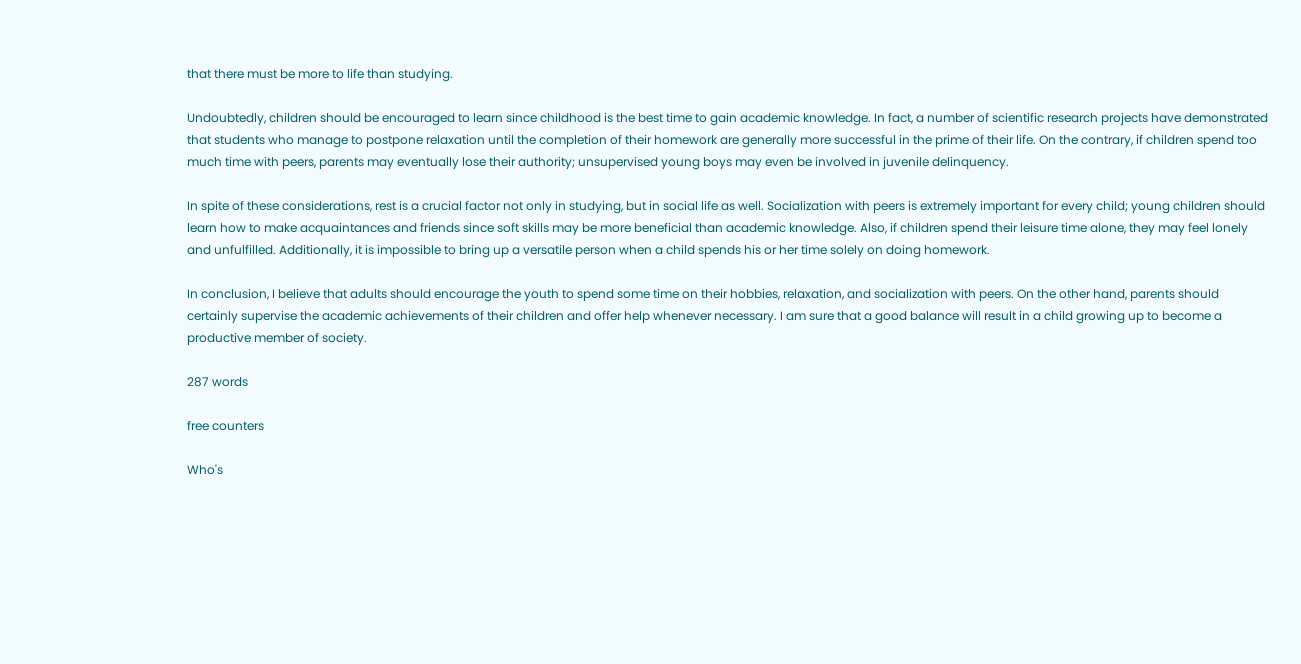that there must be more to life than studying.

Undoubtedly, children should be encouraged to learn since childhood is the best time to gain academic knowledge. In fact, a number of scientific research projects have demonstrated that students who manage to postpone relaxation until the completion of their homework are generally more successful in the prime of their life. On the contrary, if children spend too much time with peers, parents may eventually lose their authority; unsupervised young boys may even be involved in juvenile delinquency.

In spite of these considerations, rest is a crucial factor not only in studying, but in social life as well. Socialization with peers is extremely important for every child; young children should learn how to make acquaintances and friends since soft skills may be more beneficial than academic knowledge. Also, if children spend their leisure time alone, they may feel lonely and unfulfilled. Additionally, it is impossible to bring up a versatile person when a child spends his or her time solely on doing homework.

In conclusion, I believe that adults should encourage the youth to spend some time on their hobbies, relaxation, and socialization with peers. On the other hand, parents should certainly supervise the academic achievements of their children and offer help whenever necessary. I am sure that a good balance will result in a child growing up to become a productive member of society.

287 words

free counters

Who's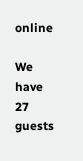online

We have 27 guests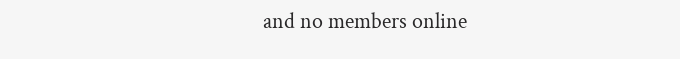and no members online